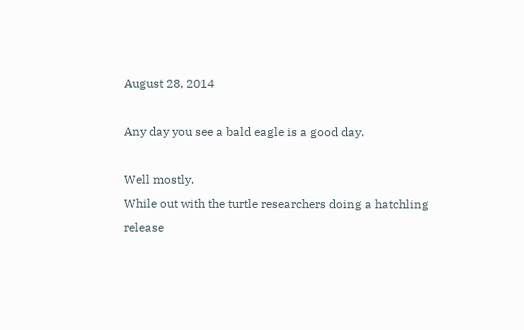August 28, 2014

Any day you see a bald eagle is a good day.

Well mostly.
While out with the turtle researchers doing a hatchling release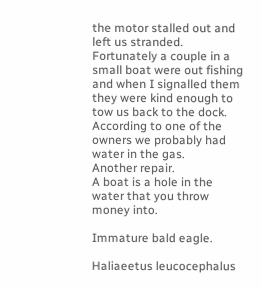the motor stalled out and left us stranded.
Fortunately a couple in a small boat were out fishing and when I signalled them they were kind enough to tow us back to the dock.
According to one of the owners we probably had water in the gas.
Another repair.
A boat is a hole in the water that you throw money into.

Immature bald eagle.

Haliaeetus leucocephalus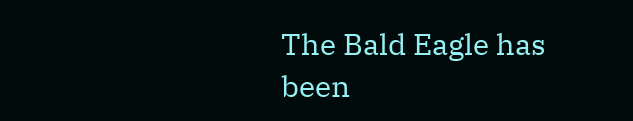The Bald Eagle has been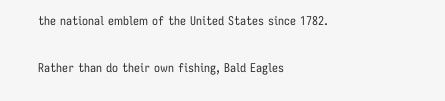the national emblem of the United States since 1782.

Rather than do their own fishing, Bald Eagles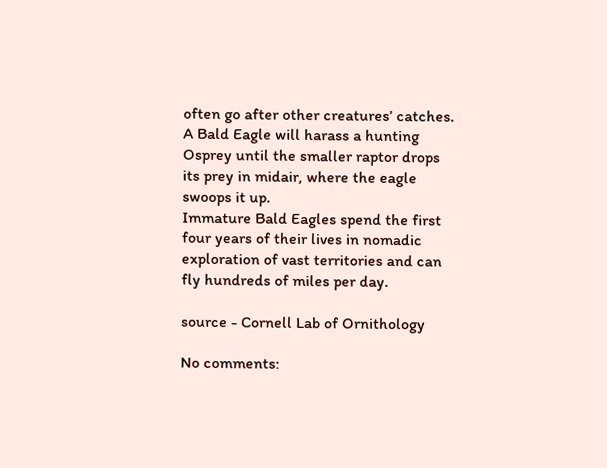often go after other creatures’ catches. A Bald Eagle will harass a hunting Osprey until the smaller raptor drops its prey in midair, where the eagle swoops it up.
Immature Bald Eagles spend the first four years of their lives in nomadic exploration of vast territories and can fly hundreds of miles per day.

source - Cornell Lab of Ornithology

No comments: